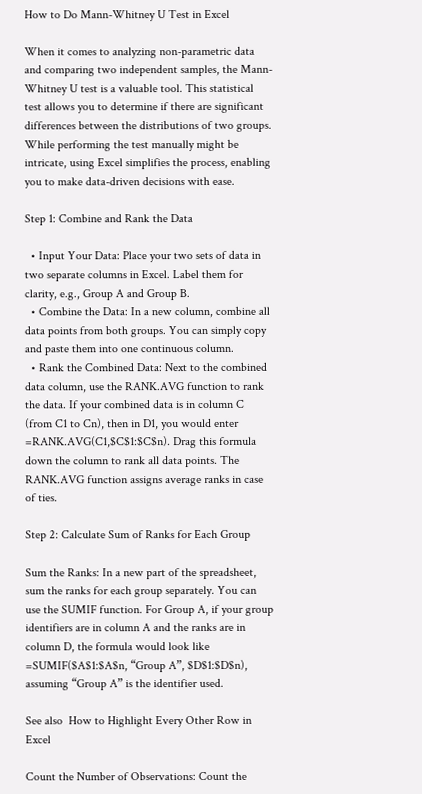How to Do Mann-Whitney U Test in Excel

When it comes to analyzing non-parametric data and comparing two independent samples, the Mann-Whitney U test is a valuable tool. This statistical test allows you to determine if there are significant differences between the distributions of two groups. While performing the test manually might be intricate, using Excel simplifies the process, enabling you to make data-driven decisions with ease.

Step 1: Combine and Rank the Data

  • Input Your Data: Place your two sets of data in two separate columns in Excel. Label them for clarity, e.g., Group A and Group B.
  • Combine the Data: In a new column, combine all data points from both groups. You can simply copy and paste them into one continuous column.
  • Rank the Combined Data: Next to the combined data column, use the RANK.AVG function to rank the data. If your combined data is in column C (from C1 to Cn), then in D1, you would enter =RANK.AVG(C1,$C$1:$C$n). Drag this formula down the column to rank all data points. The RANK.AVG function assigns average ranks in case of ties.

Step 2: Calculate Sum of Ranks for Each Group

Sum the Ranks: In a new part of the spreadsheet, sum the ranks for each group separately. You can use the SUMIF function. For Group A, if your group identifiers are in column A and the ranks are in column D, the formula would look like =SUMIF($A$1:$A$n, “Group A”, $D$1:$D$n), assuming “Group A” is the identifier used.

See also  How to Highlight Every Other Row in Excel

Count the Number of Observations: Count the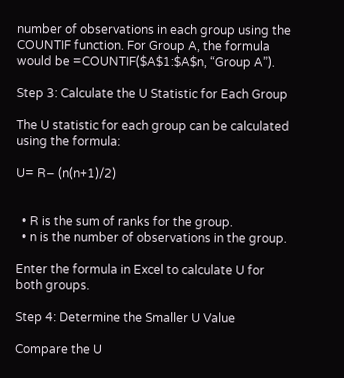number of observations in each group using the COUNTIF function. For Group A, the formula would be =COUNTIF($A$1:$A$n, “Group A”).

Step 3: Calculate the U Statistic for Each Group

The U statistic for each group can be calculated using the formula:

U= R− (n(n+1)/2)


  • R is the sum of ranks for the group.
  • n is the number of observations in the group.

Enter the formula in Excel to calculate U for both groups.

Step 4: Determine the Smaller U Value

Compare the U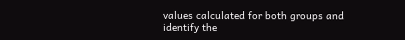values calculated for both groups and identify the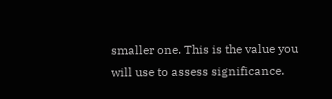smaller one. This is the value you will use to assess significance.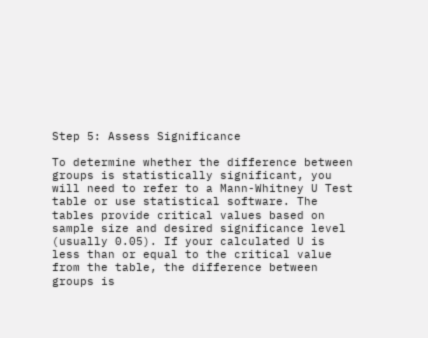Step 5: Assess Significance

To determine whether the difference between groups is statistically significant, you will need to refer to a Mann-Whitney U Test table or use statistical software. The tables provide critical values based on sample size and desired significance level (usually 0.05). If your calculated U is less than or equal to the critical value from the table, the difference between groups is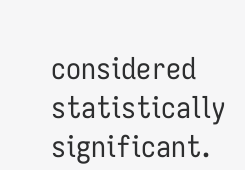considered statistically significant.